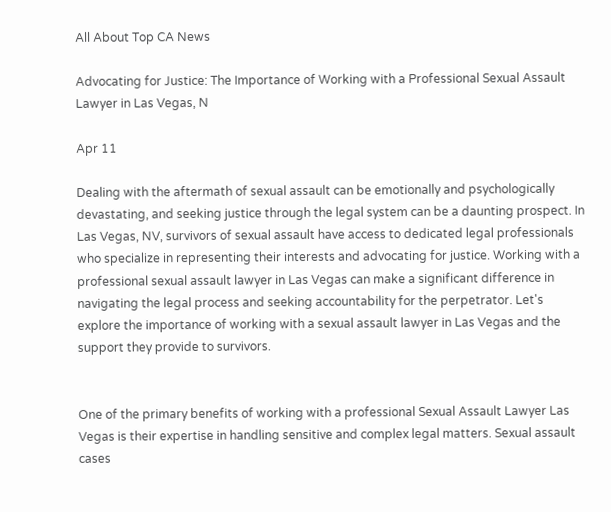All About Top CA News

Advocating for Justice: The Importance of Working with a Professional Sexual Assault Lawyer in Las Vegas, N

Apr 11

Dealing with the aftermath of sexual assault can be emotionally and psychologically devastating, and seeking justice through the legal system can be a daunting prospect. In Las Vegas, NV, survivors of sexual assault have access to dedicated legal professionals who specialize in representing their interests and advocating for justice. Working with a professional sexual assault lawyer in Las Vegas can make a significant difference in navigating the legal process and seeking accountability for the perpetrator. Let's explore the importance of working with a sexual assault lawyer in Las Vegas and the support they provide to survivors.


One of the primary benefits of working with a professional Sexual Assault Lawyer Las Vegas is their expertise in handling sensitive and complex legal matters. Sexual assault cases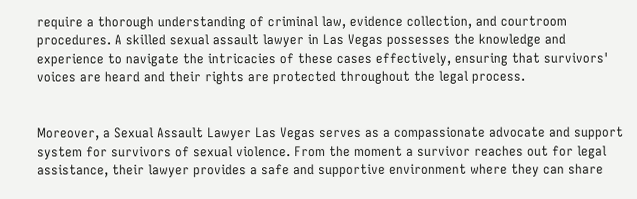require a thorough understanding of criminal law, evidence collection, and courtroom procedures. A skilled sexual assault lawyer in Las Vegas possesses the knowledge and experience to navigate the intricacies of these cases effectively, ensuring that survivors' voices are heard and their rights are protected throughout the legal process.


Moreover, a Sexual Assault Lawyer Las Vegas serves as a compassionate advocate and support system for survivors of sexual violence. From the moment a survivor reaches out for legal assistance, their lawyer provides a safe and supportive environment where they can share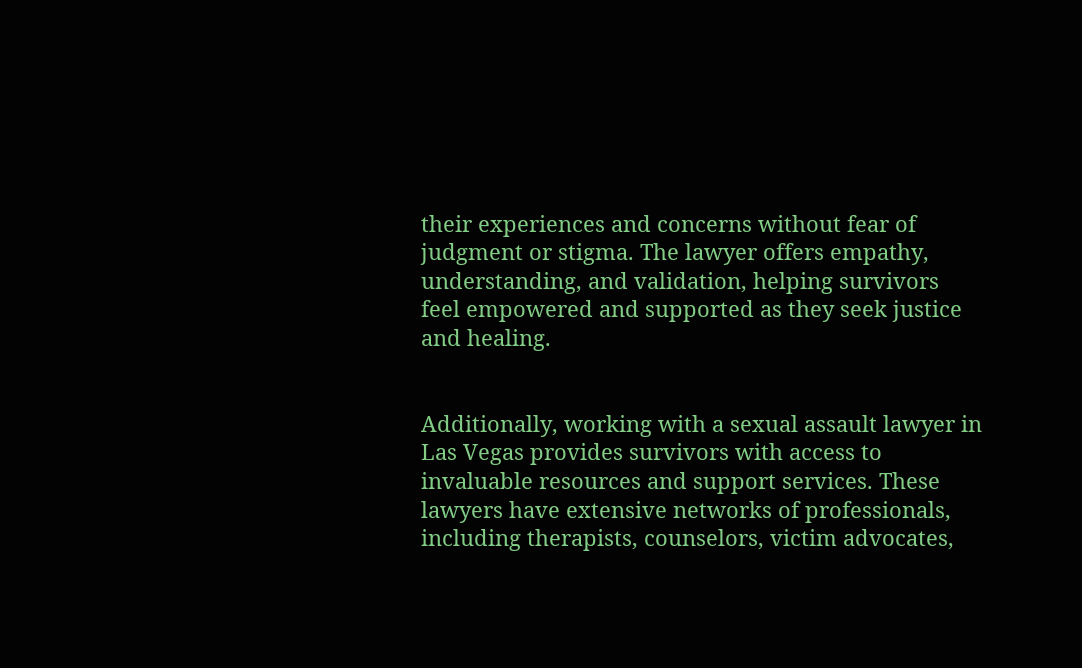their experiences and concerns without fear of judgment or stigma. The lawyer offers empathy, understanding, and validation, helping survivors feel empowered and supported as they seek justice and healing.


Additionally, working with a sexual assault lawyer in Las Vegas provides survivors with access to invaluable resources and support services. These lawyers have extensive networks of professionals, including therapists, counselors, victim advocates,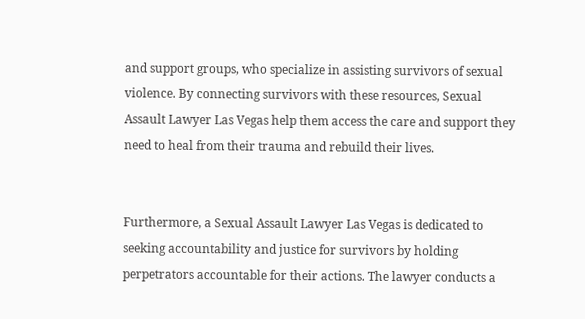and support groups, who specialize in assisting survivors of sexual violence. By connecting survivors with these resources, Sexual Assault Lawyer Las Vegas help them access the care and support they need to heal from their trauma and rebuild their lives.


Furthermore, a Sexual Assault Lawyer Las Vegas is dedicated to seeking accountability and justice for survivors by holding perpetrators accountable for their actions. The lawyer conducts a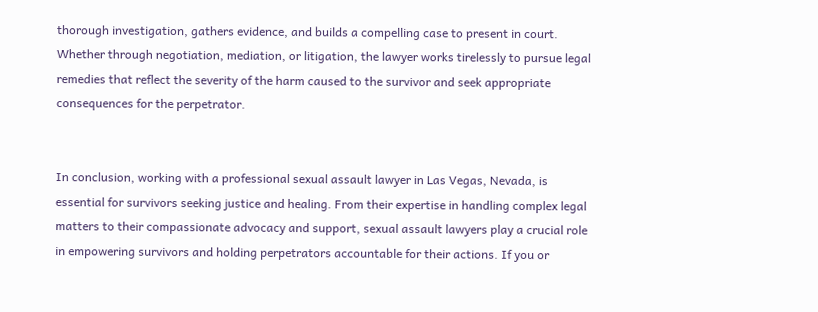thorough investigation, gathers evidence, and builds a compelling case to present in court. Whether through negotiation, mediation, or litigation, the lawyer works tirelessly to pursue legal remedies that reflect the severity of the harm caused to the survivor and seek appropriate consequences for the perpetrator.


In conclusion, working with a professional sexual assault lawyer in Las Vegas, Nevada, is essential for survivors seeking justice and healing. From their expertise in handling complex legal matters to their compassionate advocacy and support, sexual assault lawyers play a crucial role in empowering survivors and holding perpetrators accountable for their actions. If you or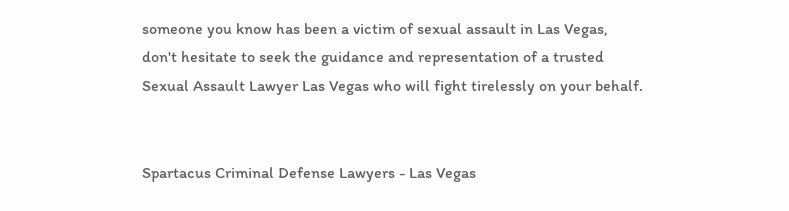someone you know has been a victim of sexual assault in Las Vegas, don't hesitate to seek the guidance and representation of a trusted Sexual Assault Lawyer Las Vegas who will fight tirelessly on your behalf.


Spartacus Criminal Defense Lawyers - Las Vegas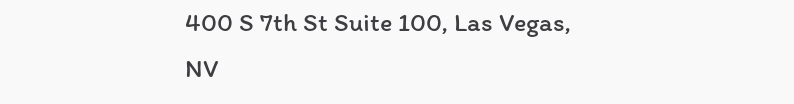400 S 7th St Suite 100, Las Vegas, NV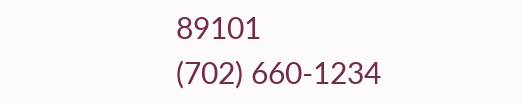89101
(702) 660-1234